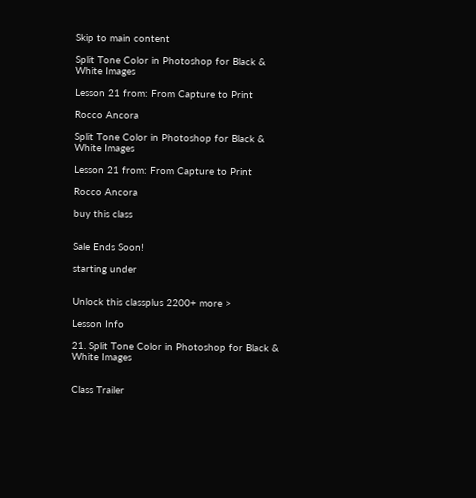Skip to main content

Split Tone Color in Photoshop for Black & White Images

Lesson 21 from: From Capture to Print

Rocco Ancora

Split Tone Color in Photoshop for Black & White Images

Lesson 21 from: From Capture to Print

Rocco Ancora

buy this class


Sale Ends Soon!

starting under


Unlock this classplus 2200+ more >

Lesson Info

21. Split Tone Color in Photoshop for Black & White Images


Class Trailer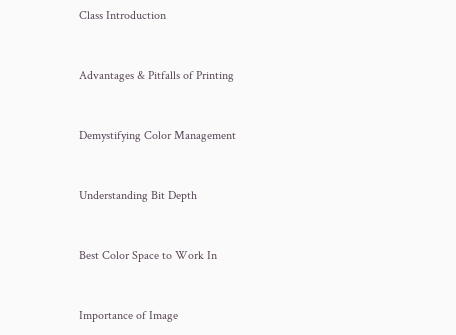Class Introduction


Advantages & Pitfalls of Printing


Demystifying Color Management


Understanding Bit Depth


Best Color Space to Work In


Importance of Image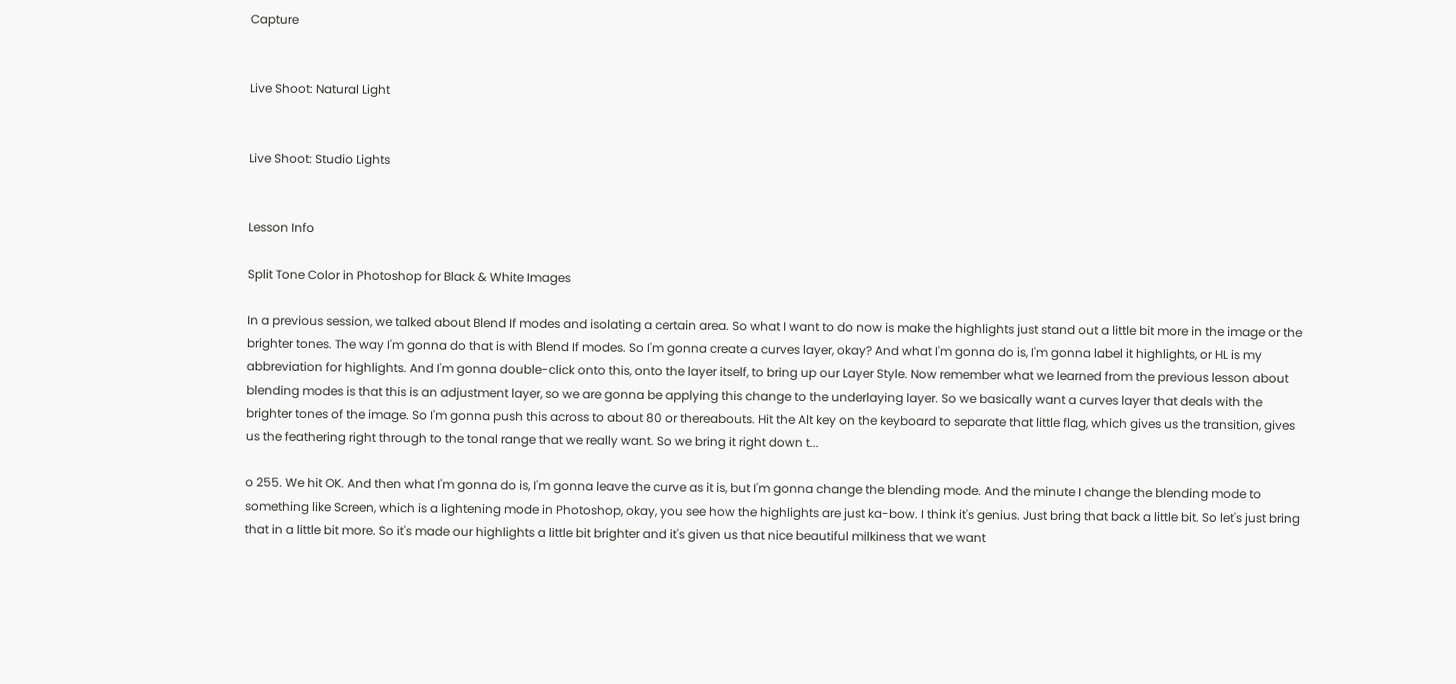Capture


Live Shoot: Natural Light


Live Shoot: Studio Lights


Lesson Info

Split Tone Color in Photoshop for Black & White Images

In a previous session, we talked about Blend If modes and isolating a certain area. So what I want to do now is make the highlights just stand out a little bit more in the image or the brighter tones. The way I'm gonna do that is with Blend If modes. So I'm gonna create a curves layer, okay? And what I'm gonna do is, I'm gonna label it highlights, or HL is my abbreviation for highlights. And I'm gonna double-click onto this, onto the layer itself, to bring up our Layer Style. Now remember what we learned from the previous lesson about blending modes is that this is an adjustment layer, so we are gonna be applying this change to the underlaying layer. So we basically want a curves layer that deals with the brighter tones of the image. So I'm gonna push this across to about 80 or thereabouts. Hit the Alt key on the keyboard to separate that little flag, which gives us the transition, gives us the feathering right through to the tonal range that we really want. So we bring it right down t...

o 255. We hit OK. And then what I'm gonna do is, I'm gonna leave the curve as it is, but I'm gonna change the blending mode. And the minute I change the blending mode to something like Screen, which is a lightening mode in Photoshop, okay, you see how the highlights are just ka-bow. I think it's genius. Just bring that back a little bit. So let's just bring that in a little bit more. So it's made our highlights a little bit brighter and it's given us that nice beautiful milkiness that we want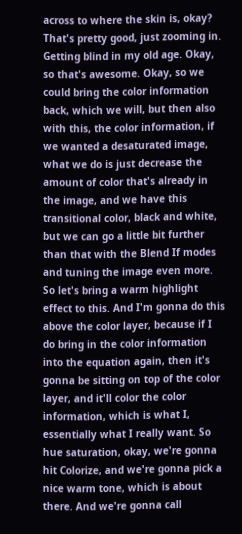across to where the skin is, okay? That's pretty good, just zooming in. Getting blind in my old age. Okay, so that's awesome. Okay, so we could bring the color information back, which we will, but then also with this, the color information, if we wanted a desaturated image, what we do is just decrease the amount of color that's already in the image, and we have this transitional color, black and white, but we can go a little bit further than that with the Blend If modes and tuning the image even more. So let's bring a warm highlight effect to this. And I'm gonna do this above the color layer, because if I do bring in the color information into the equation again, then it's gonna be sitting on top of the color layer, and it'll color the color information, which is what I, essentially what I really want. So hue saturation, okay, we're gonna hit Colorize, and we're gonna pick a nice warm tone, which is about there. And we're gonna call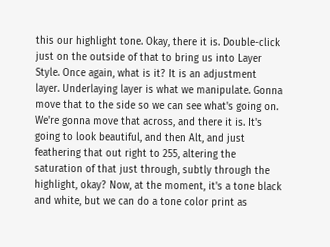this our highlight tone. Okay, there it is. Double-click just on the outside of that to bring us into Layer Style. Once again, what is it? It is an adjustment layer. Underlaying layer is what we manipulate. Gonna move that to the side so we can see what's going on. We're gonna move that across, and there it is. It's going to look beautiful, and then Alt, and just feathering that out right to 255, altering the saturation of that just through, subtly through the highlight, okay? Now, at the moment, it's a tone black and white, but we can do a tone color print as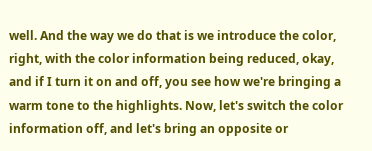well. And the way we do that is we introduce the color, right, with the color information being reduced, okay, and if I turn it on and off, you see how we're bringing a warm tone to the highlights. Now, let's switch the color information off, and let's bring an opposite or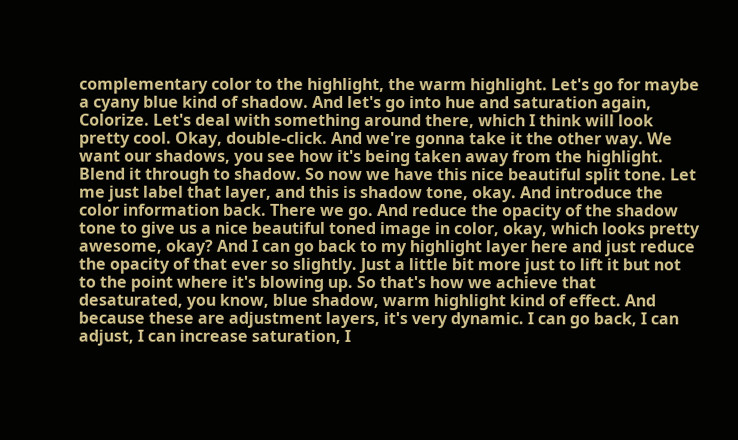complementary color to the highlight, the warm highlight. Let's go for maybe a cyany blue kind of shadow. And let's go into hue and saturation again, Colorize. Let's deal with something around there, which I think will look pretty cool. Okay, double-click. And we're gonna take it the other way. We want our shadows, you see how it's being taken away from the highlight. Blend it through to shadow. So now we have this nice beautiful split tone. Let me just label that layer, and this is shadow tone, okay. And introduce the color information back. There we go. And reduce the opacity of the shadow tone to give us a nice beautiful toned image in color, okay, which looks pretty awesome, okay? And I can go back to my highlight layer here and just reduce the opacity of that ever so slightly. Just a little bit more just to lift it but not to the point where it's blowing up. So that's how we achieve that desaturated, you know, blue shadow, warm highlight kind of effect. And because these are adjustment layers, it's very dynamic. I can go back, I can adjust, I can increase saturation, I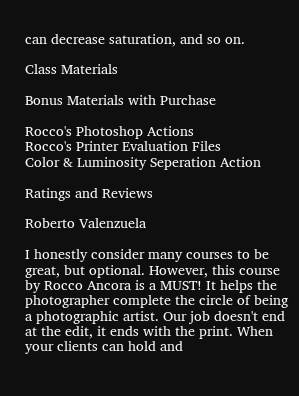can decrease saturation, and so on.

Class Materials

Bonus Materials with Purchase

Rocco's Photoshop Actions
Rocco's Printer Evaluation Files
Color & Luminosity Seperation Action

Ratings and Reviews

Roberto Valenzuela

I honestly consider many courses to be great, but optional. However, this course by Rocco Ancora is a MUST! It helps the photographer complete the circle of being a photographic artist. Our job doesn't end at the edit, it ends with the print. When your clients can hold and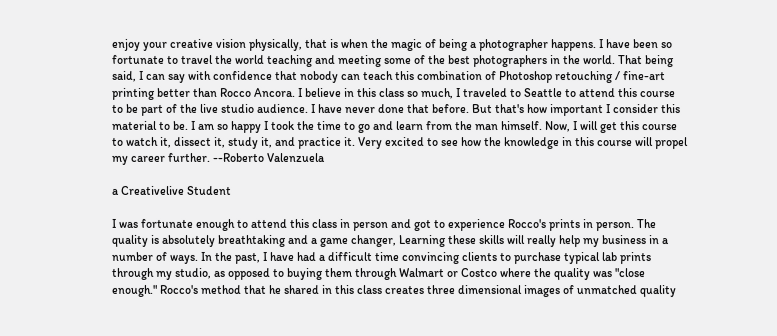enjoy your creative vision physically, that is when the magic of being a photographer happens. I have been so fortunate to travel the world teaching and meeting some of the best photographers in the world. That being said, I can say with confidence that nobody can teach this combination of Photoshop retouching / fine-art printing better than Rocco Ancora. I believe in this class so much, I traveled to Seattle to attend this course to be part of the live studio audience. I have never done that before. But that's how important I consider this material to be. I am so happy I took the time to go and learn from the man himself. Now, I will get this course to watch it, dissect it, study it, and practice it. Very excited to see how the knowledge in this course will propel my career further. --Roberto Valenzuela

a Creativelive Student

I was fortunate enough to attend this class in person and got to experience Rocco's prints in person. The quality is absolutely breathtaking and a game changer, Learning these skills will really help my business in a number of ways. In the past, I have had a difficult time convincing clients to purchase typical lab prints through my studio, as opposed to buying them through Walmart or Costco where the quality was "close enough." Rocco's method that he shared in this class creates three dimensional images of unmatched quality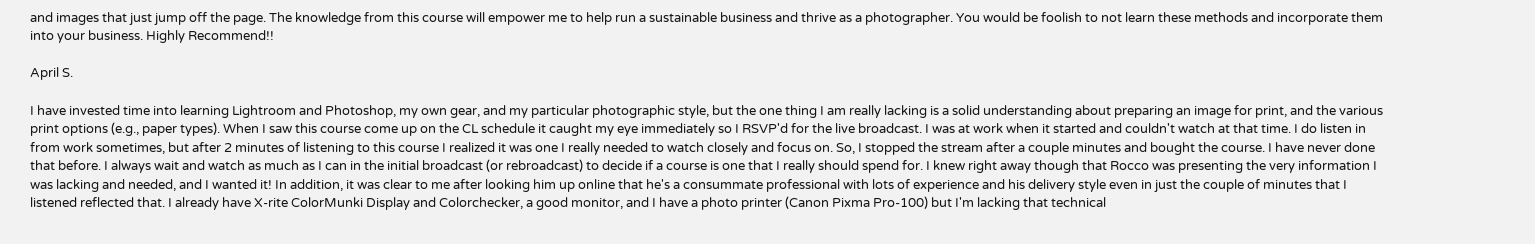and images that just jump off the page. The knowledge from this course will empower me to help run a sustainable business and thrive as a photographer. You would be foolish to not learn these methods and incorporate them into your business. Highly Recommend!!

April S.

I have invested time into learning Lightroom and Photoshop, my own gear, and my particular photographic style, but the one thing I am really lacking is a solid understanding about preparing an image for print, and the various print options (e.g., paper types). When I saw this course come up on the CL schedule it caught my eye immediately so I RSVP'd for the live broadcast. I was at work when it started and couldn't watch at that time. I do listen in from work sometimes, but after 2 minutes of listening to this course I realized it was one I really needed to watch closely and focus on. So, I stopped the stream after a couple minutes and bought the course. I have never done that before. I always wait and watch as much as I can in the initial broadcast (or rebroadcast) to decide if a course is one that I really should spend for. I knew right away though that Rocco was presenting the very information I was lacking and needed, and I wanted it! In addition, it was clear to me after looking him up online that he's a consummate professional with lots of experience and his delivery style even in just the couple of minutes that I listened reflected that. I already have X-rite ColorMunki Display and Colorchecker, a good monitor, and I have a photo printer (Canon Pixma Pro-100) but I'm lacking that technical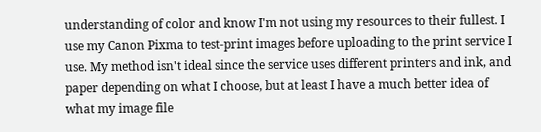understanding of color and know I'm not using my resources to their fullest. I use my Canon Pixma to test-print images before uploading to the print service I use. My method isn't ideal since the service uses different printers and ink, and paper depending on what I choose, but at least I have a much better idea of what my image file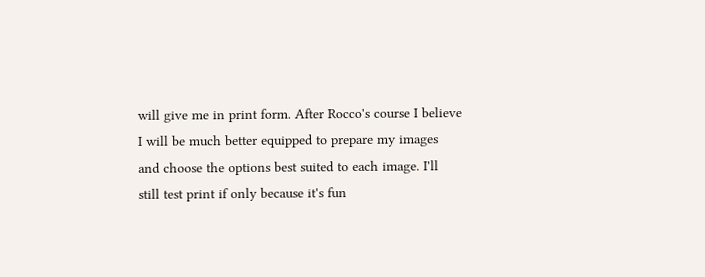will give me in print form. After Rocco's course I believe I will be much better equipped to prepare my images and choose the options best suited to each image. I'll still test print if only because it's fun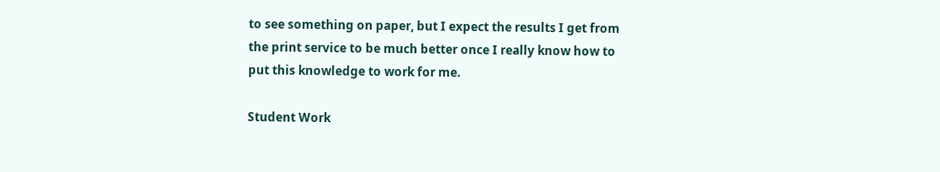to see something on paper, but I expect the results I get from the print service to be much better once I really know how to put this knowledge to work for me.

Student Work